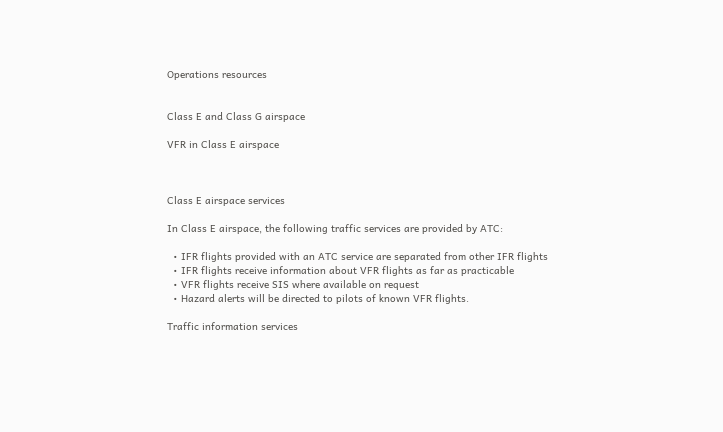Operations resources


Class E and Class G airspace

VFR in Class E airspace



Class E airspace services

In Class E airspace, the following traffic services are provided by ATC:

  • IFR flights provided with an ATC service are separated from other IFR flights
  • IFR flights receive information about VFR flights as far as practicable
  • VFR flights receive SIS where available on request
  • Hazard alerts will be directed to pilots of known VFR flights.

Traffic information services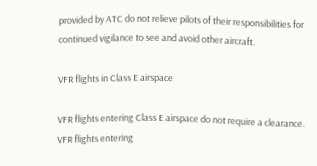provided by ATC do not relieve pilots of their responsibilities for continued vigilance to see and avoid other aircraft.

VFR flights in Class E airspace

VFR flights entering Class E airspace do not require a clearance. VFR flights entering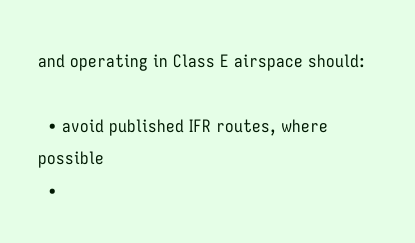and operating in Class E airspace should:

  • avoid published IFR routes, where possible
  •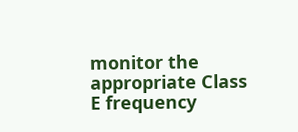monitor the appropriate Class E frequency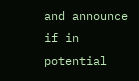and announce if in potential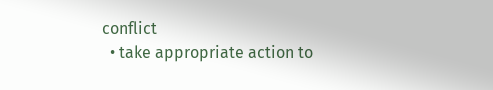conflict
  • take appropriate action to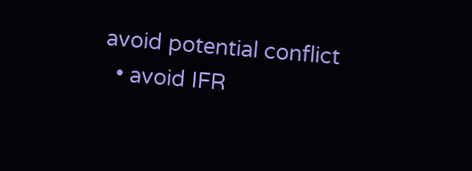avoid potential conflict
  • avoid IFR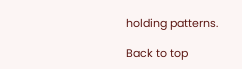holding patterns.

Back to top